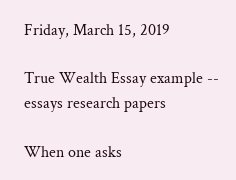Friday, March 15, 2019

True Wealth Essay example -- essays research papers

When one asks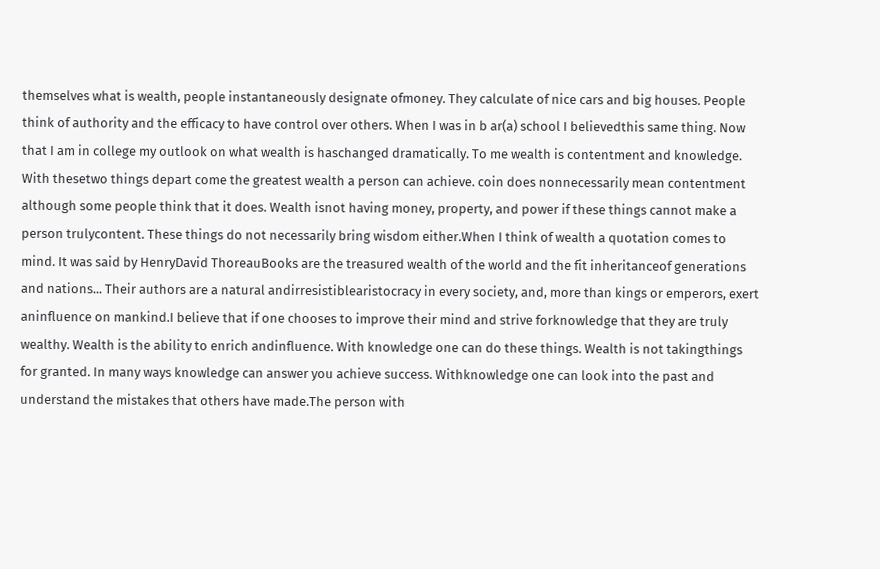themselves what is wealth, people instantaneously designate ofmoney. They calculate of nice cars and big houses. People think of authority and the efficacy to have control over others. When I was in b ar(a) school I believedthis same thing. Now that I am in college my outlook on what wealth is haschanged dramatically. To me wealth is contentment and knowledge. With thesetwo things depart come the greatest wealth a person can achieve. coin does nonnecessarily mean contentment although some people think that it does. Wealth isnot having money, property, and power if these things cannot make a person trulycontent. These things do not necessarily bring wisdom either.When I think of wealth a quotation comes to mind. It was said by HenryDavid ThoreauBooks are the treasured wealth of the world and the fit inheritanceof generations and nations... Their authors are a natural andirresistiblearistocracy in every society, and, more than kings or emperors, exert aninfluence on mankind.I believe that if one chooses to improve their mind and strive forknowledge that they are truly wealthy. Wealth is the ability to enrich andinfluence. With knowledge one can do these things. Wealth is not takingthings for granted. In many ways knowledge can answer you achieve success. Withknowledge one can look into the past and understand the mistakes that others have made.The person with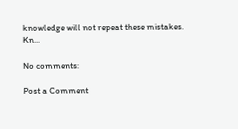knowledge will not repeat these mistakes. Kn...

No comments:

Post a Comment